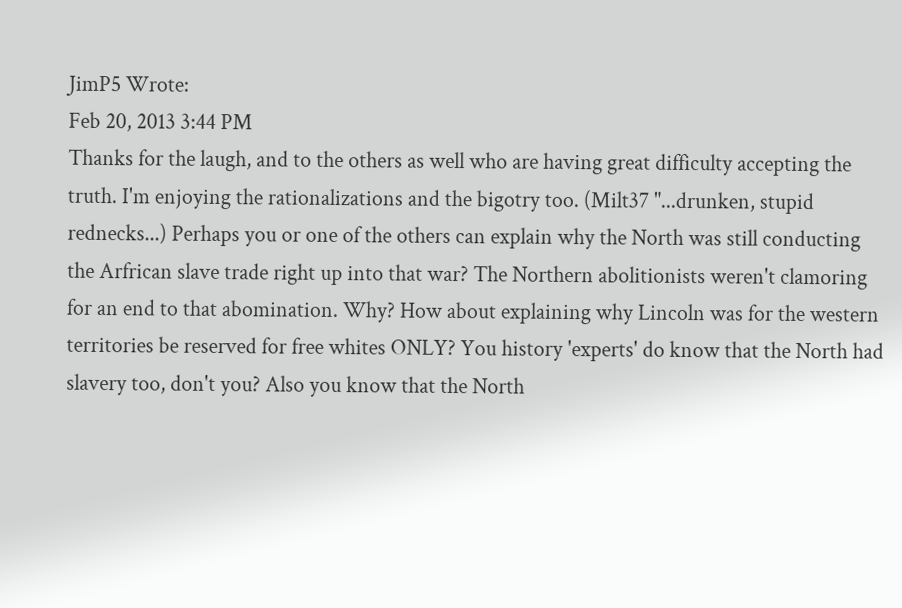JimP5 Wrote:
Feb 20, 2013 3:44 PM
Thanks for the laugh, and to the others as well who are having great difficulty accepting the truth. I'm enjoying the rationalizations and the bigotry too. (Milt37 "...drunken, stupid rednecks...) Perhaps you or one of the others can explain why the North was still conducting the Arfrican slave trade right up into that war? The Northern abolitionists weren't clamoring for an end to that abomination. Why? How about explaining why Lincoln was for the western territories be reserved for free whites ONLY? You history 'experts' do know that the North had slavery too, don't you? Also you know that the North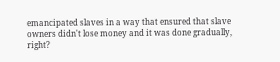emancipated slaves in a way that ensured that slave owners didn't lose money and it was done gradually, right?